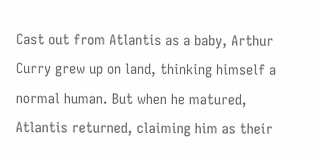Cast out from Atlantis as a baby, Arthur Curry grew up on land, thinking himself a normal human. But when he matured, Atlantis returned, claiming him as their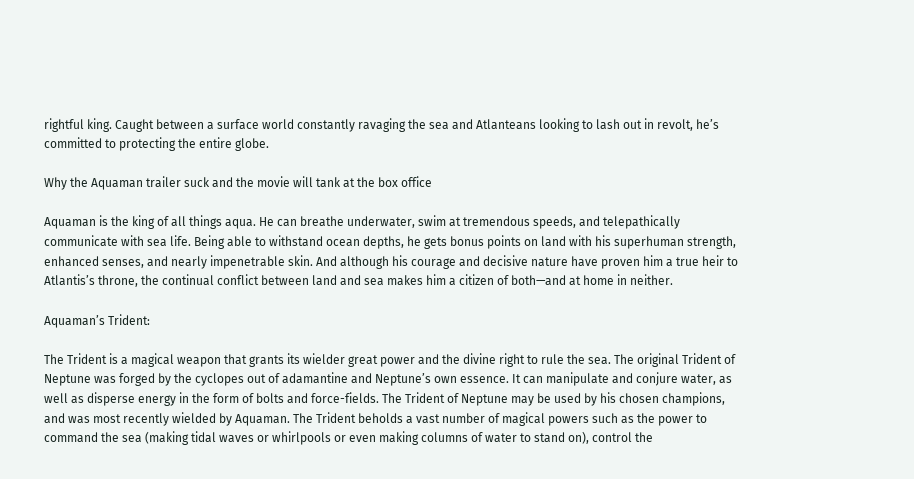rightful king. Caught between a surface world constantly ravaging the sea and Atlanteans looking to lash out in revolt, he’s committed to protecting the entire globe.

Why the Aquaman trailer suck and the movie will tank at the box office

Aquaman is the king of all things aqua. He can breathe underwater, swim at tremendous speeds, and telepathically communicate with sea life. Being able to withstand ocean depths, he gets bonus points on land with his superhuman strength, enhanced senses, and nearly impenetrable skin. And although his courage and decisive nature have proven him a true heir to Atlantis’s throne, the continual conflict between land and sea makes him a citizen of both—and at home in neither.

Aquaman’s Trident:

The Trident is a magical weapon that grants its wielder great power and the divine right to rule the sea. The original Trident of Neptune was forged by the cyclopes out of adamantine and Neptune’s own essence. It can manipulate and conjure water, as well as disperse energy in the form of bolts and force-fields. The Trident of Neptune may be used by his chosen champions, and was most recently wielded by Aquaman. The Trident beholds a vast number of magical powers such as the power to command the sea (making tidal waves or whirlpools or even making columns of water to stand on), control the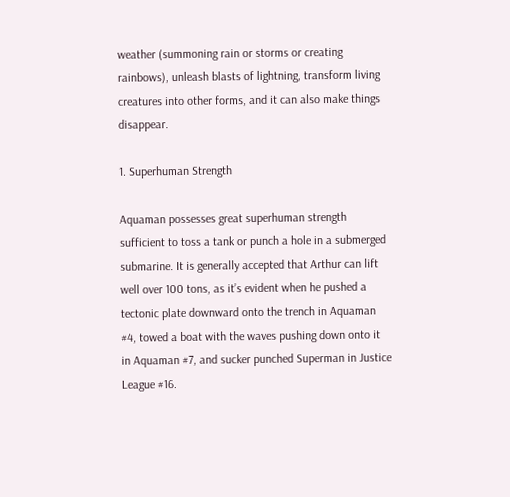weather (summoning rain or storms or creating rainbows), unleash blasts of lightning, transform living creatures into other forms, and it can also make things disappear.

1. Superhuman Strength

Aquaman possesses great superhuman strength sufficient to toss a tank or punch a hole in a submerged submarine. It is generally accepted that Arthur can lift well over 100 tons, as it’s evident when he pushed a tectonic plate downward onto the trench in Aquaman #4, towed a boat with the waves pushing down onto it in Aquaman #7, and sucker punched Superman in Justice League #16.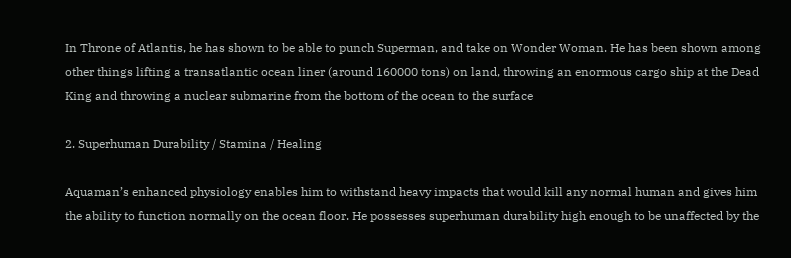In Throne of Atlantis, he has shown to be able to punch Superman, and take on Wonder Woman. He has been shown among other things lifting a transatlantic ocean liner (around 160000 tons) on land, throwing an enormous cargo ship at the Dead King and throwing a nuclear submarine from the bottom of the ocean to the surface

2. Superhuman Durability / Stamina / Healing

Aquaman’s enhanced physiology enables him to withstand heavy impacts that would kill any normal human and gives him the ability to function normally on the ocean floor. He possesses superhuman durability high enough to be unaffected by the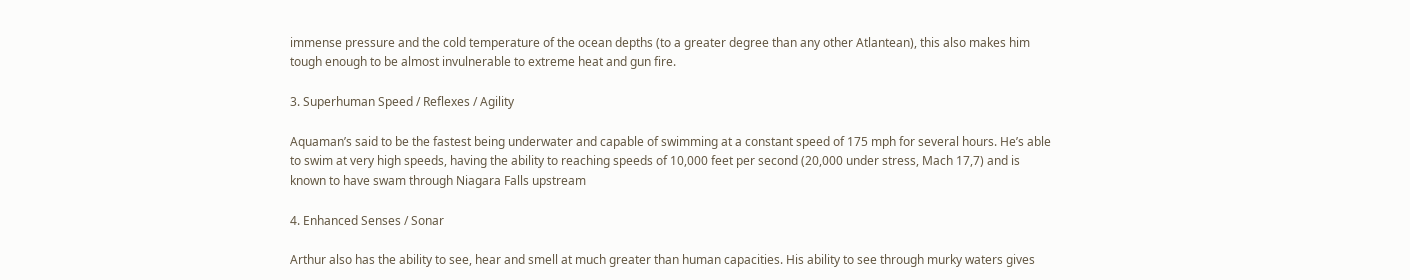immense pressure and the cold temperature of the ocean depths (to a greater degree than any other Atlantean), this also makes him tough enough to be almost invulnerable to extreme heat and gun fire.

3. Superhuman Speed / Reflexes / Agility

Aquaman’s said to be the fastest being underwater and capable of swimming at a constant speed of 175 mph for several hours. He’s able to swim at very high speeds, having the ability to reaching speeds of 10,000 feet per second (20,000 under stress, Mach 17,7) and is known to have swam through Niagara Falls upstream

4. Enhanced Senses / Sonar

Arthur also has the ability to see, hear and smell at much greater than human capacities. His ability to see through murky waters gives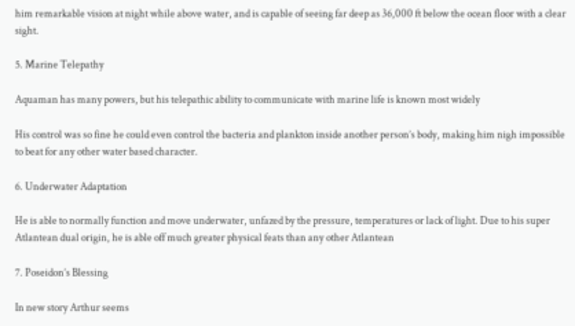him remarkable vision at night while above water, and is capable of seeing far deep as 36,000 ft below the ocean floor with a clear sight.

5. Marine Telepathy

Aquaman has many powers, but his telepathic ability to communicate with marine life is known most widely

His control was so fine he could even control the bacteria and plankton inside another person’s body, making him nigh impossible to beat for any other water based character.

6. Underwater Adaptation

He is able to normally function and move underwater, unfazed by the pressure, temperatures or lack of light. Due to his super Atlantean dual origin, he is able off much greater physical feats than any other Atlantean

7. Poseidon’s Blessing

In new story Arthur seems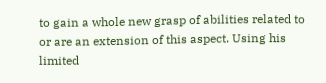to gain a whole new grasp of abilities related to or are an extension of this aspect. Using his limited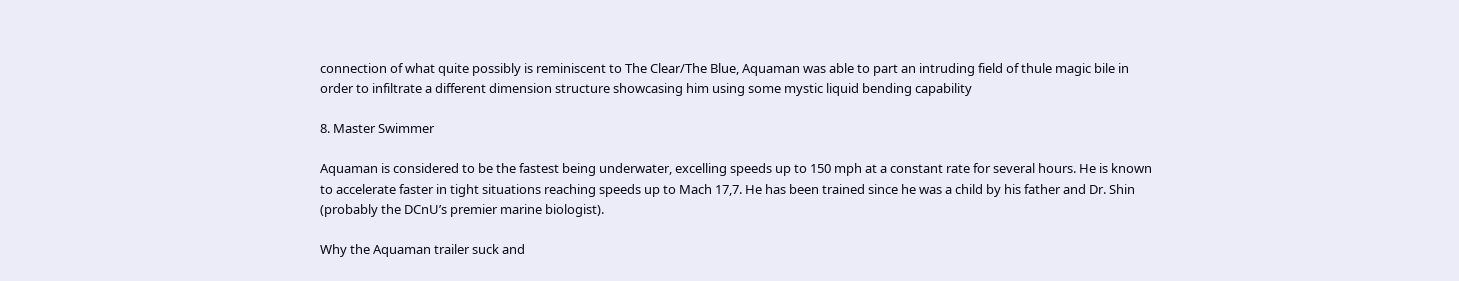connection of what quite possibly is reminiscent to The Clear/The Blue, Aquaman was able to part an intruding field of thule magic bile in order to infiltrate a different dimension structure showcasing him using some mystic liquid bending capability

8. Master Swimmer

Aquaman is considered to be the fastest being underwater, excelling speeds up to 150 mph at a constant rate for several hours. He is known to accelerate faster in tight situations reaching speeds up to Mach 17,7. He has been trained since he was a child by his father and Dr. Shin (probably the DCnU’s premier marine biologist).

Why the Aquaman trailer suck and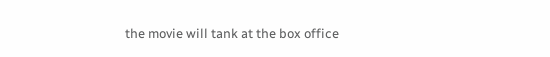the movie will tank at the box office